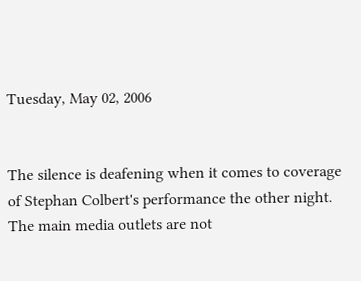Tuesday, May 02, 2006


The silence is deafening when it comes to coverage of Stephan Colbert's performance the other night. The main media outlets are not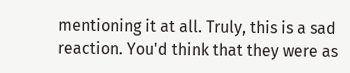mentioning it at all. Truly, this is a sad reaction. You'd think that they were as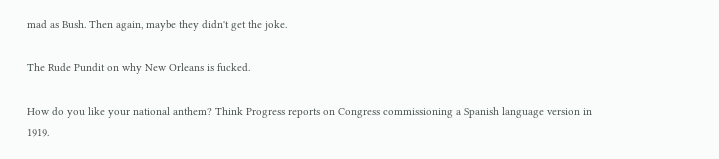mad as Bush. Then again, maybe they didn't get the joke.

The Rude Pundit on why New Orleans is fucked.

How do you like your national anthem? Think Progress reports on Congress commissioning a Spanish language version in 1919.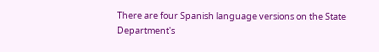There are four Spanish language versions on the State Department's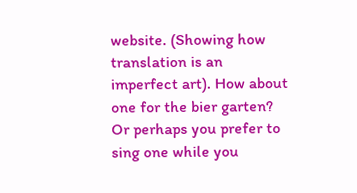website. (Showing how translation is an imperfect art). How about one for the bier garten? Or perhaps you prefer to sing one while you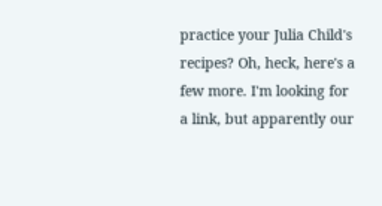practice your Julia Child's recipes? Oh, heck, here's a few more. I'm looking for a link, but apparently our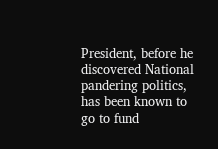President, before he discovered National pandering politics, has been known to go to fund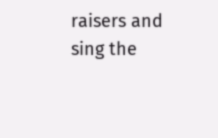raisers and sing the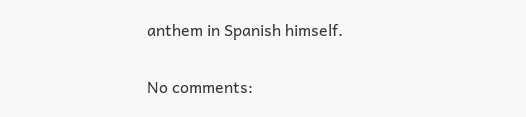anthem in Spanish himself.

No comments: